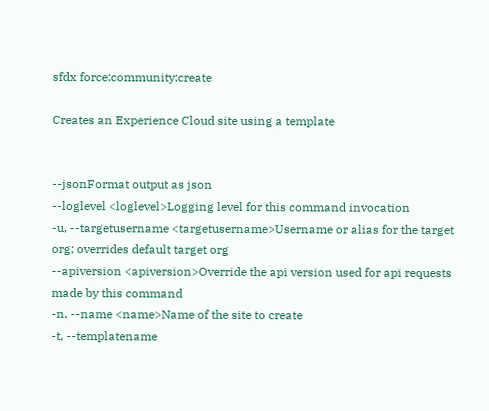sfdx force:community:create

Creates an Experience Cloud site using a template


--jsonFormat output as json
--loglevel <loglevel>Logging level for this command invocation
-u, --targetusername <targetusername>Username or alias for the target org; overrides default target org
--apiversion <apiversion>Override the api version used for api requests made by this command
-n, --name <name>Name of the site to create
-t, --templatename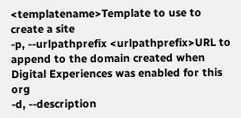<templatename>Template to use to create a site
-p, --urlpathprefix <urlpathprefix>URL to append to the domain created when Digital Experiences was enabled for this org
-d, --description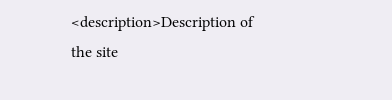<description>Description of the site